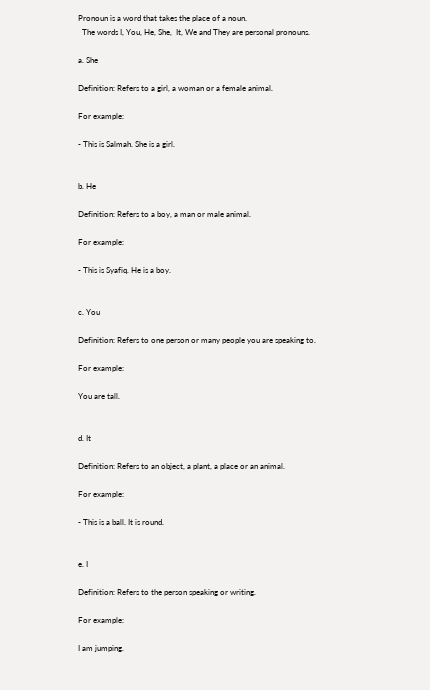Pronoun is a word that takes the place of a noun.
  The words I, You, He, She,  It, We and They are personal pronouns.

a. She

Definition: Refers to a girl, a woman or a female animal.

For example:

- This is Salmah. She is a girl.


b. He

Definition: Refers to a boy, a man or male animal.

For example:

- This is Syafiq. He is a boy.


c. You

Definition: Refers to one person or many people you are speaking to.

For example:

You are tall.


d. It

Definition: Refers to an object, a plant, a place or an animal.

For example:

- This is a ball. It is round.


e. I

Definition: Refers to the person speaking or writing.

For example:

I am jumping.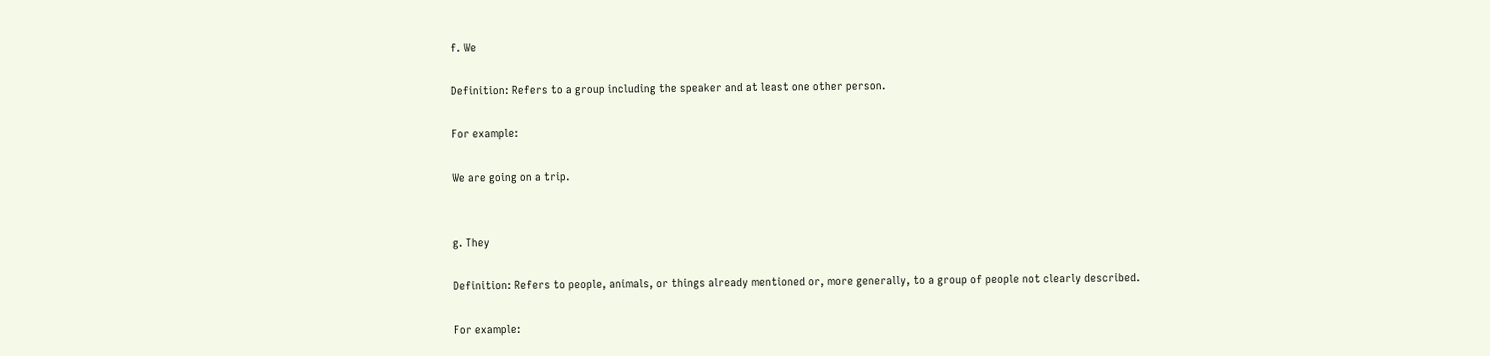f. We

Definition: Refers to a group including the speaker and at least one other person.

For example:

We are going on a trip.


g. They

Definition: Refers to people, animals, or things already mentioned or, more generally, to a group of people not clearly described.

For example: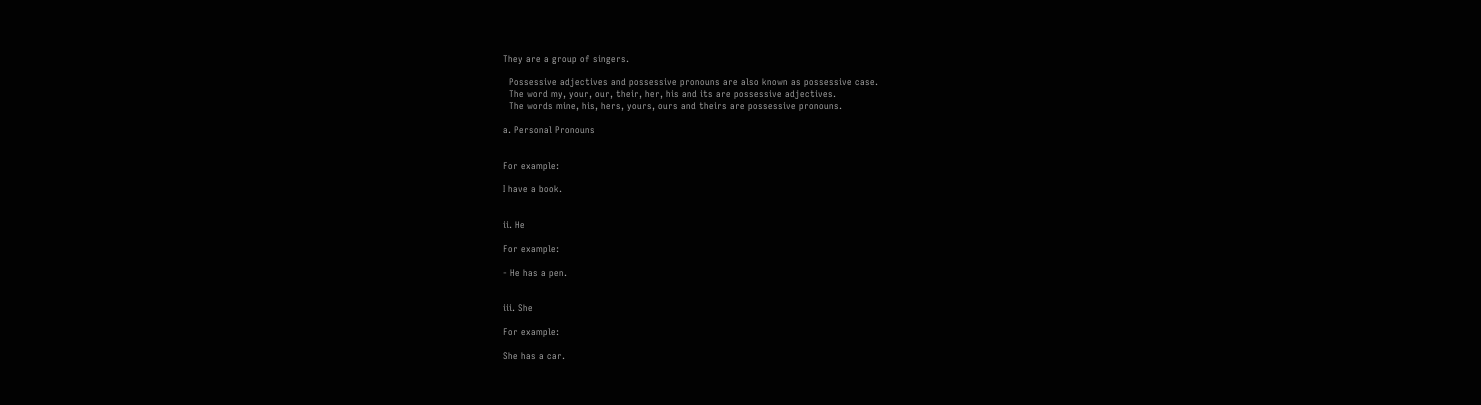They are a group of singers.

  Possessive adjectives and possessive pronouns are also known as possessive case.
  The word my, your, our, their, her, his and its are possessive adjectives.
  The words mine, his, hers, yours, ours and theirs are possessive pronouns.

a. Personal Pronouns


For example:

I have a book.


ii. He

For example:

- He has a pen.


iii. She

For example:

She has a car.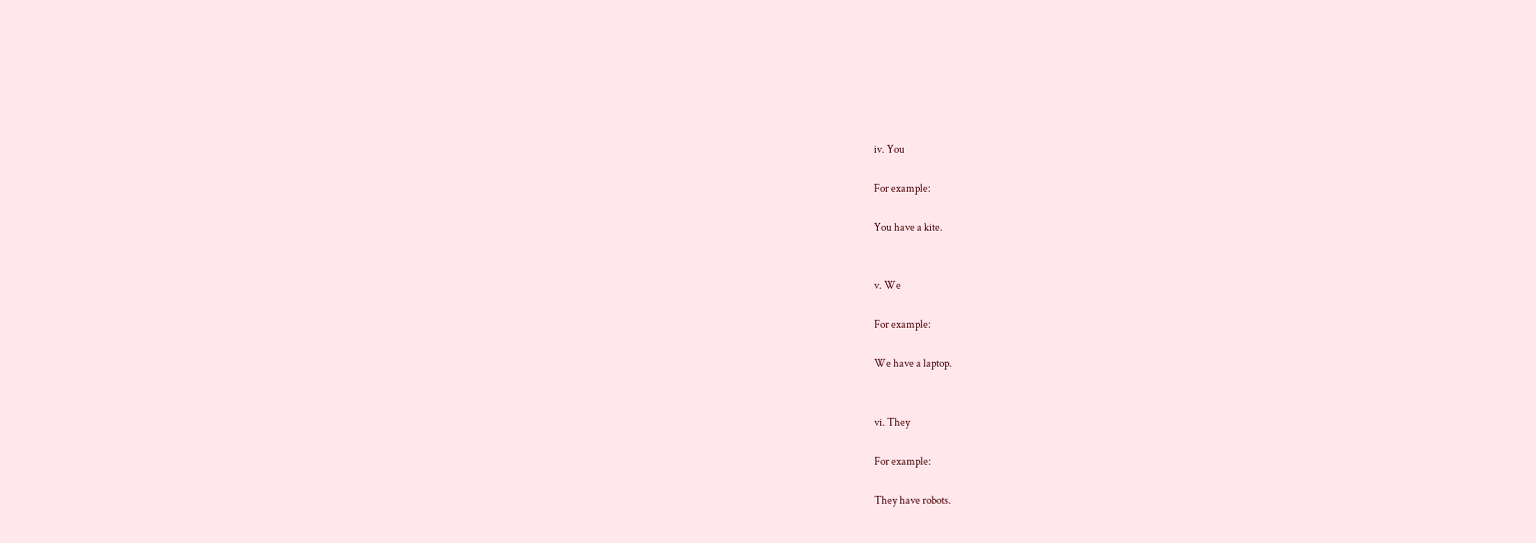iv. You

For example:

You have a kite.


v. We

For example:

We have a laptop.


vi. They

For example:

They have robots.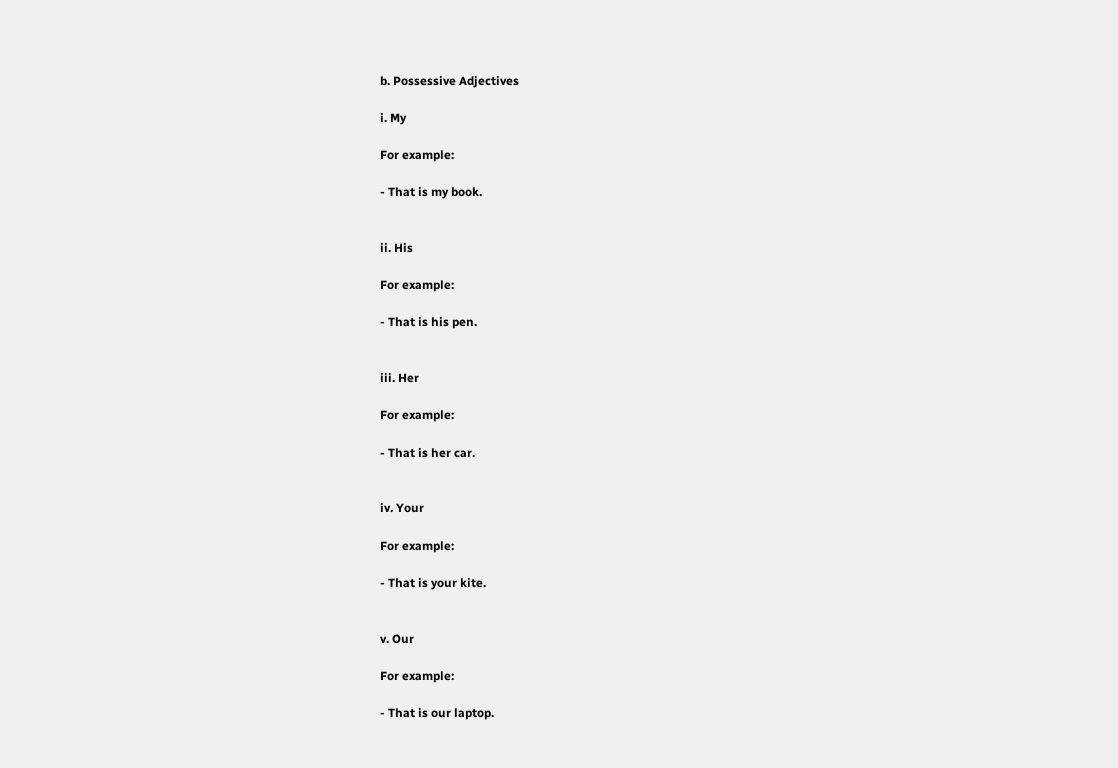b. Possessive Adjectives

i. My

For example:

- That is my book.


ii. His

For example:

- That is his pen.


iii. Her

For example:

- That is her car.


iv. Your

For example:

- That is your kite.


v. Our

For example:

- That is our laptop.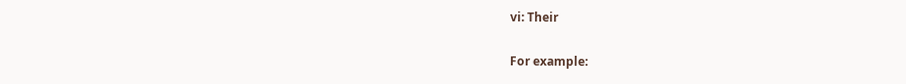vi: Their

For example: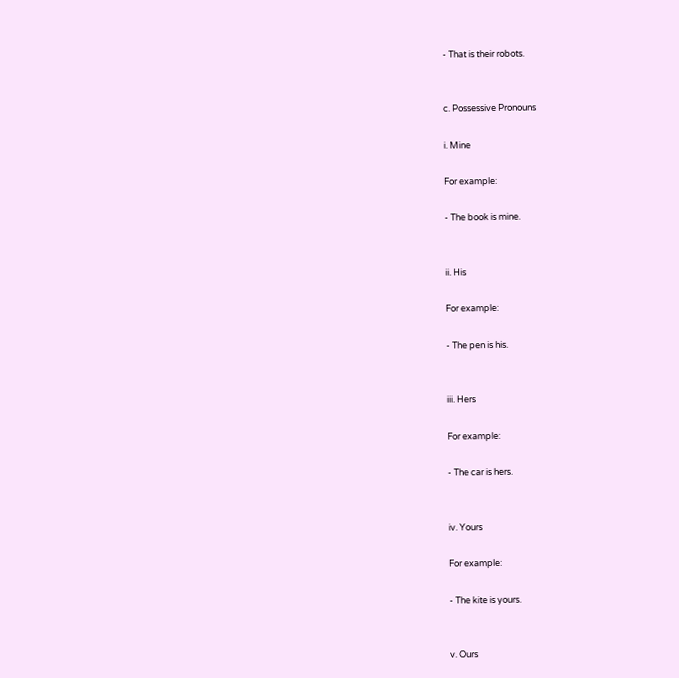- That is their robots.


c. Possessive Pronouns

i. Mine

For example:

- The book is mine.


ii. His

For example:

- The pen is his.


iii. Hers

For example:

- The car is hers.


iv. Yours

For example:

- The kite is yours.


v. Ours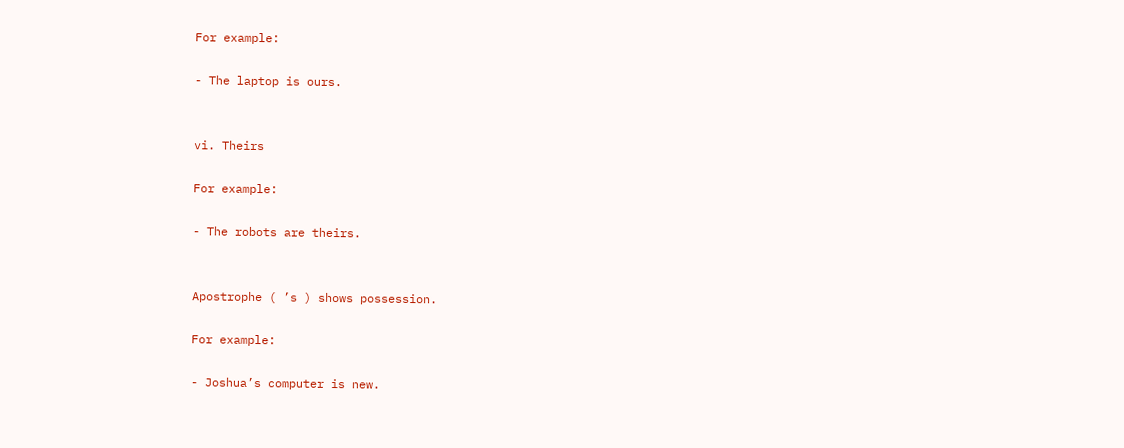For example:

- The laptop is ours.


vi. Theirs

For example:

- The robots are theirs.


Apostrophe ( ’s ) shows possession.

For example:

- Joshua’s computer is new.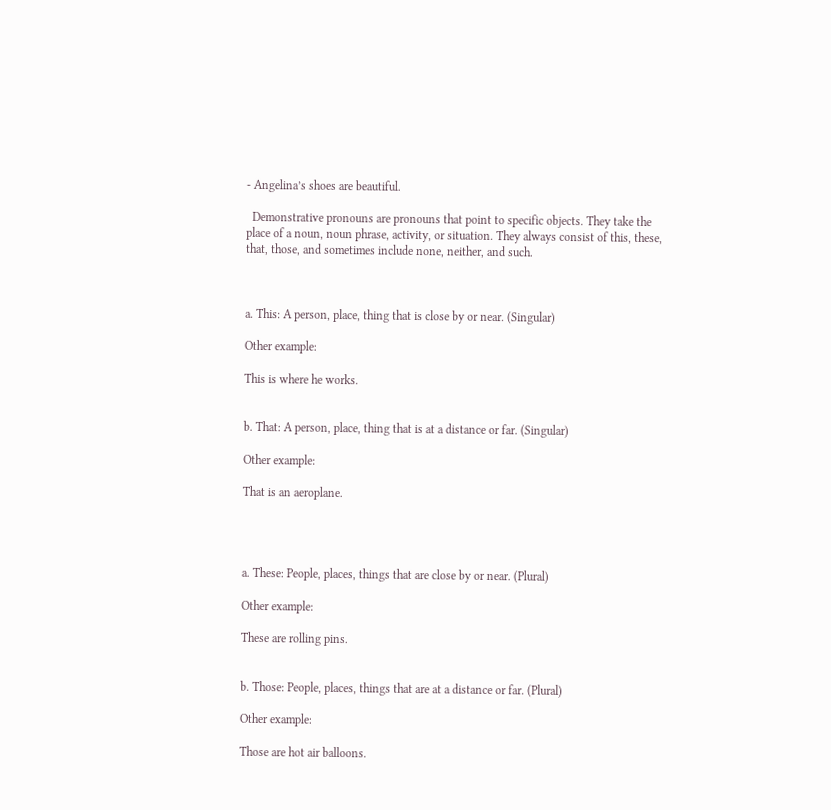- Angelina’s shoes are beautiful.

  Demonstrative pronouns are pronouns that point to specific objects. They take the place of a noun, noun phrase, activity, or situation. They always consist of this, these, that, those, and sometimes include none, neither, and such.



a. This: A person, place, thing that is close by or near. (Singular)

Other example:

This is where he works.


b. That: A person, place, thing that is at a distance or far. (Singular)

Other example:

That is an aeroplane.




a. These: People, places, things that are close by or near. (Plural)

Other example:

These are rolling pins.


b. Those: People, places, things that are at a distance or far. (Plural)

Other example:

Those are hot air balloons.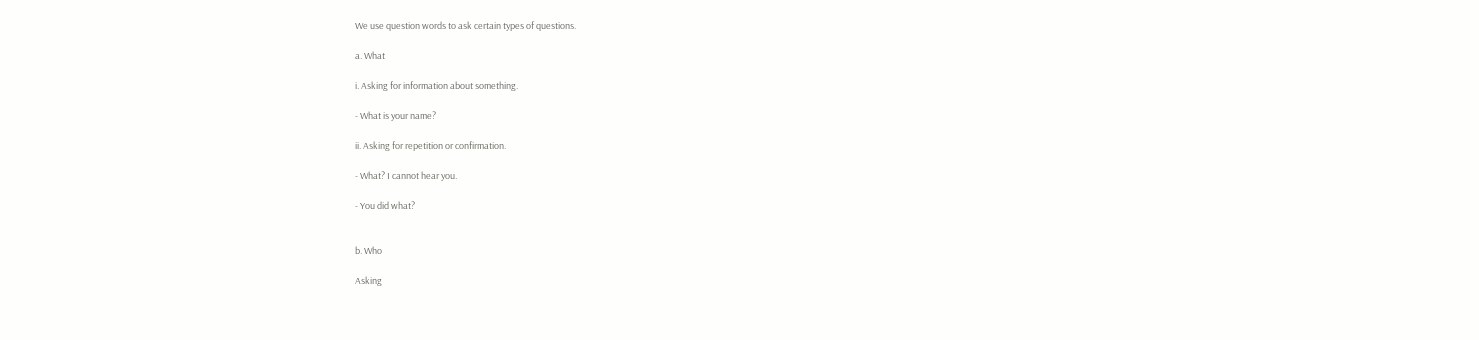We use question words to ask certain types of questions.

a. What

i. Asking for information about something.

- What is your name?

ii. Asking for repetition or confirmation.

- What? I cannot hear you.

- You did what?


b. Who

Asking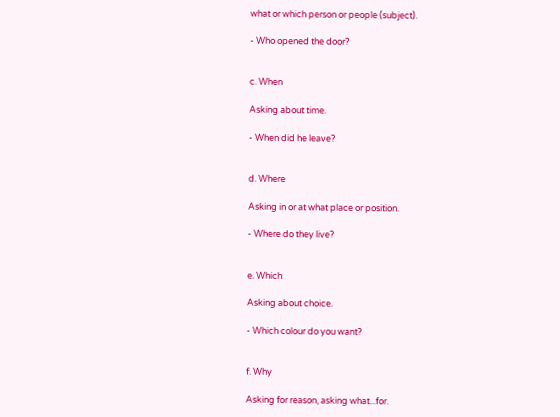what or which person or people (subject).

- Who opened the door?


c. When

Asking about time.

- When did he leave?


d. Where

Asking in or at what place or position.

- Where do they live?


e. Which

Asking about choice.

- Which colour do you want?


f. Why

Asking for reason, asking what...for.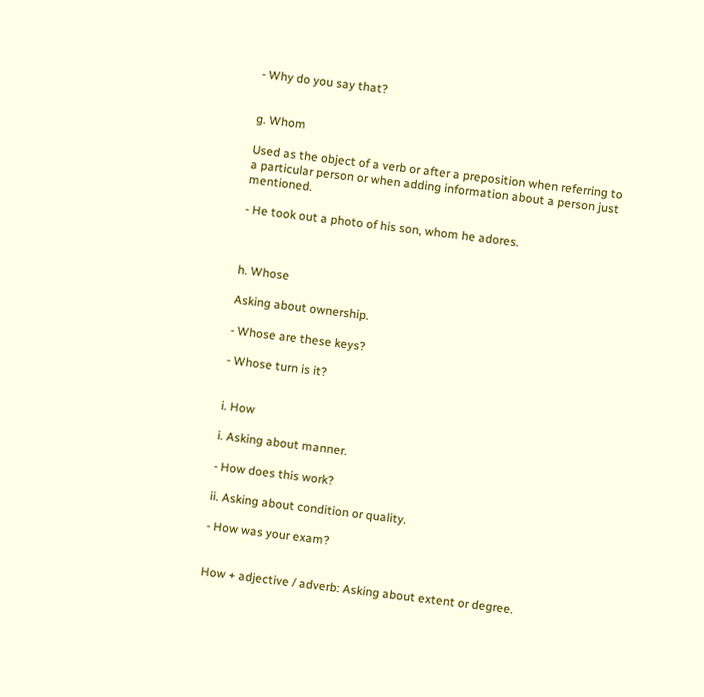- Why do you say that?


g. Whom

Used as the object of a verb or after a preposition when referring to a particular person or when adding information about a person just mentioned.

- He took out a photo of his son, whom he adores.



h. Whose

Asking about ownership.

- Whose are these keys?

- Whose turn is it?


i. How

i. Asking about manner.

- How does this work?

ii. Asking about condition or quality.

- How was your exam?


How + adjective / adverb: Asking about extent or degree.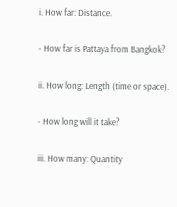i. How far: Distance.

- How far is Pattaya from Bangkok?

ii. How long: Length (time or space).

- How long will it take?

iii. How many: Quantity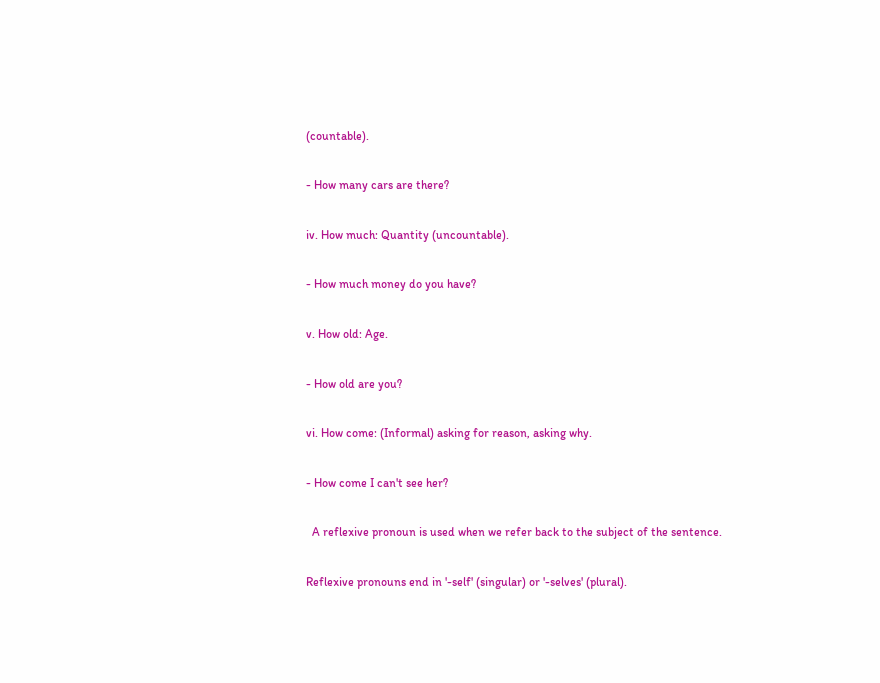(countable).

- How many cars are there?

iv. How much: Quantity (uncountable).

- How much money do you have?

v. How old: Age.

- How old are you?

vi. How come: (Informal) asking for reason, asking why.

- How come I can't see her?

  A reflexive pronoun is used when we refer back to the subject of the sentence.

Reflexive pronouns end in '-self' (singular) or '-selves' (plural).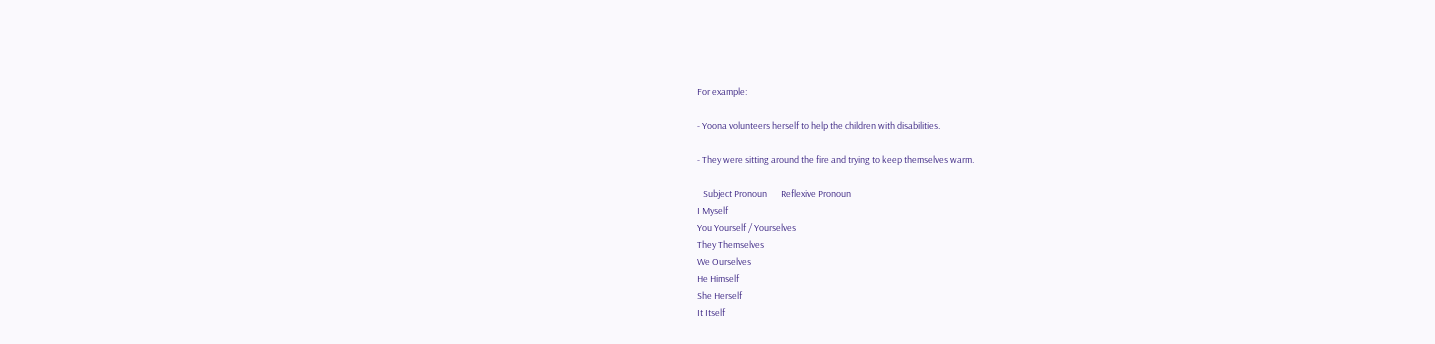For example:

- Yoona volunteers herself to help the children with disabilities.

- They were sitting around the fire and trying to keep themselves warm.

   Subject Pronoun       Reflexive Pronoun
I Myself
You Yourself / Yourselves
They Themselves
We Ourselves
He Himself
She Herself
It Itself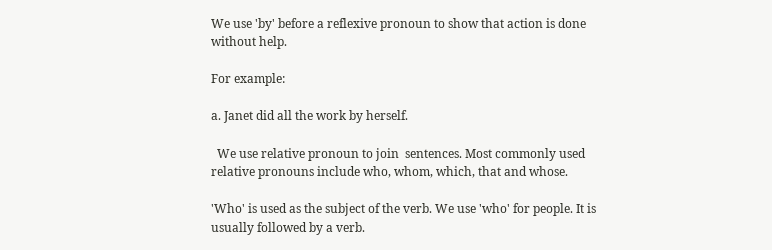We use 'by' before a reflexive pronoun to show that action is done without help.

For example:

a. Janet did all the work by herself.

  We use relative pronoun to join  sentences. Most commonly used relative pronouns include who, whom, which, that and whose.

'Who' is used as the subject of the verb. We use 'who' for people. It is usually followed by a verb.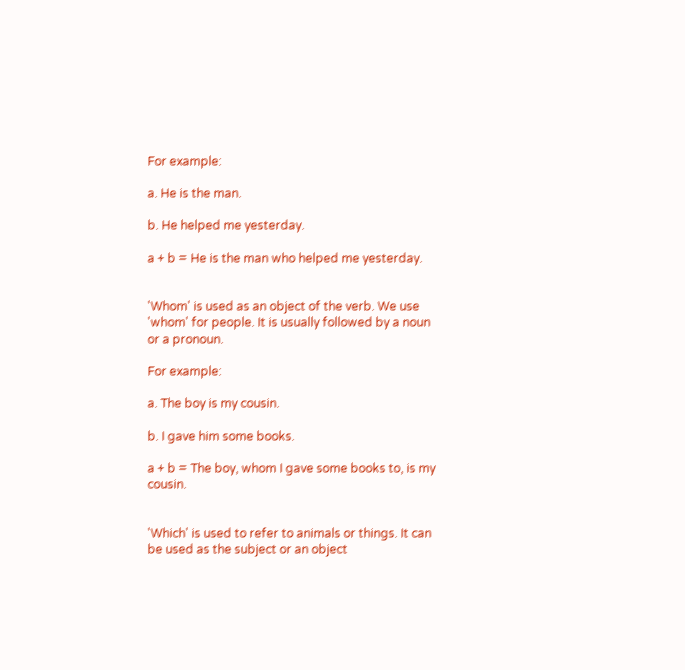For example:

a. He is the man.

b. He helped me yesterday.

a + b = He is the man who helped me yesterday.


'Whom' is used as an object of the verb. We use 'whom' for people. It is usually followed by a noun or a pronoun.

For example:

a. The boy is my cousin.

b. I gave him some books.

a + b = The boy, whom I gave some books to, is my cousin.


'Which' is used to refer to animals or things. It can be used as the subject or an object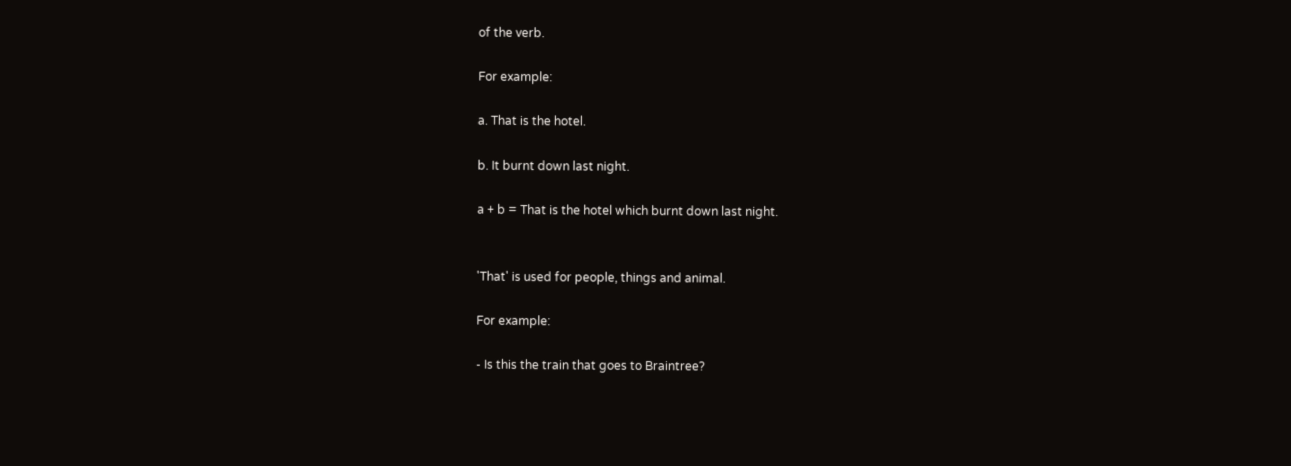of the verb.

For example:

a. That is the hotel.

b. It burnt down last night.

a + b = That is the hotel which burnt down last night.


'That' is used for people, things and animal.

For example:

- Is this the train that goes to Braintree?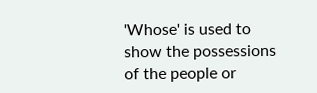'Whose' is used to show the possessions of the people or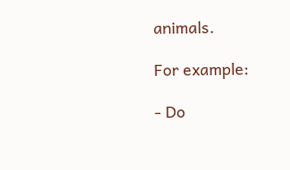animals.

For example:

- Do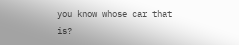you know whose car that is?